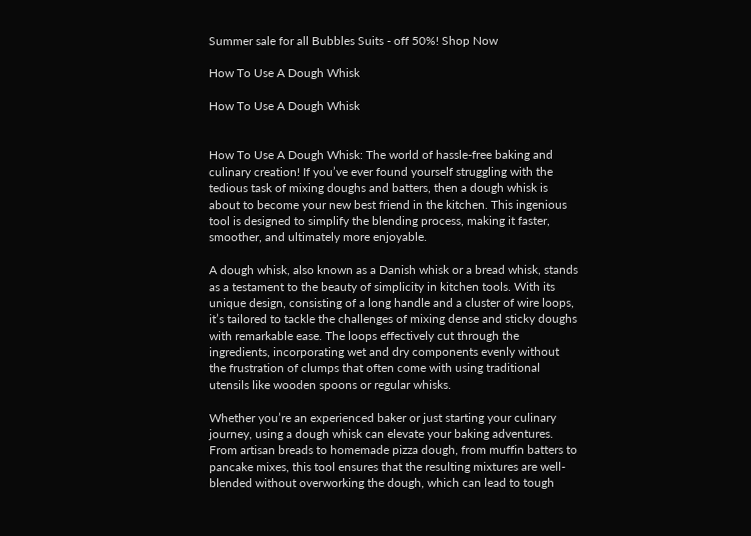Summer sale for all Bubbles Suits - off 50%! Shop Now

How To Use A Dough Whisk

How To Use A Dough Whisk


How To Use A Dough Whisk: The world of hassle-free baking and culinary creation! If you’ve ever found yourself struggling with the tedious task of mixing doughs and batters, then a dough whisk is about to become your new best friend in the kitchen. This ingenious tool is designed to simplify the blending process, making it faster, smoother, and ultimately more enjoyable.

A dough whisk, also known as a Danish whisk or a bread whisk, stands as a testament to the beauty of simplicity in kitchen tools. With its unique design, consisting of a long handle and a cluster of wire loops, it’s tailored to tackle the challenges of mixing dense and sticky doughs with remarkable ease. The loops effectively cut through the ingredients, incorporating wet and dry components evenly without the frustration of clumps that often come with using traditional utensils like wooden spoons or regular whisks.

Whether you’re an experienced baker or just starting your culinary journey, using a dough whisk can elevate your baking adventures. From artisan breads to homemade pizza dough, from muffin batters to pancake mixes, this tool ensures that the resulting mixtures are well-blended without overworking the dough, which can lead to tough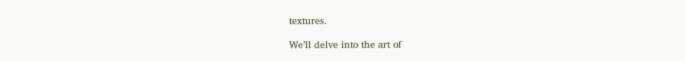textures.

We’ll delve into the art of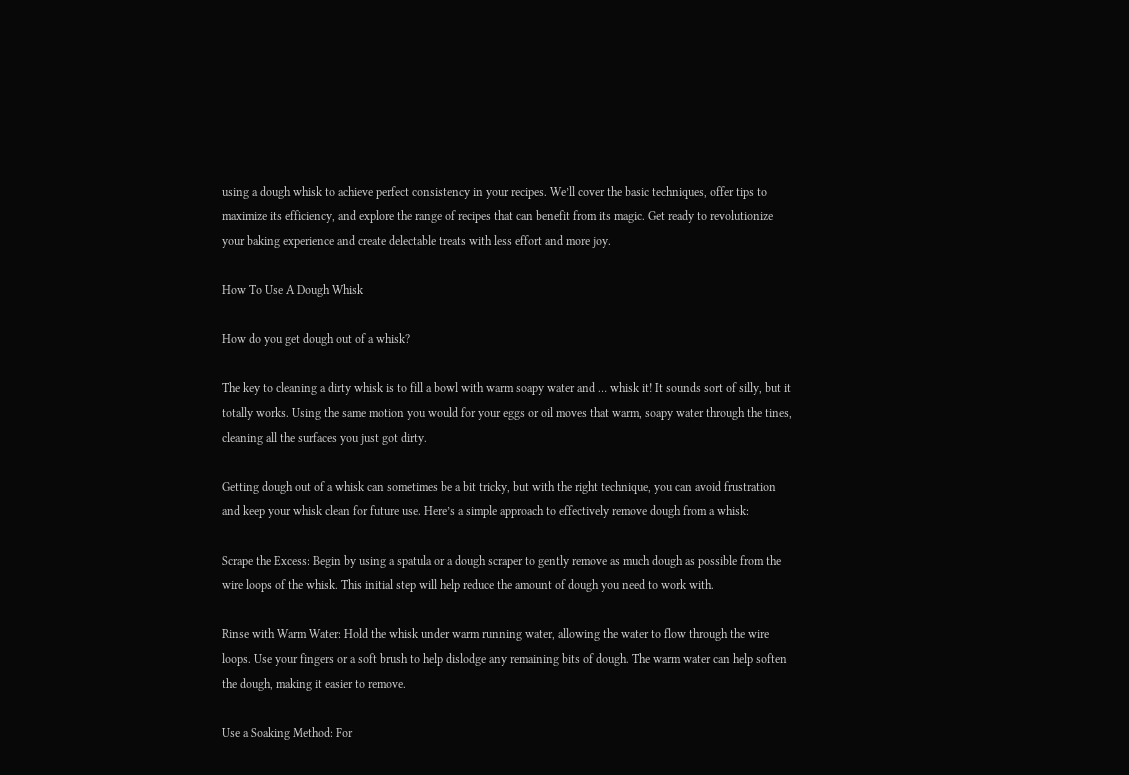using a dough whisk to achieve perfect consistency in your recipes. We’ll cover the basic techniques, offer tips to maximize its efficiency, and explore the range of recipes that can benefit from its magic. Get ready to revolutionize your baking experience and create delectable treats with less effort and more joy.

How To Use A Dough Whisk

How do you get dough out of a whisk?

The key to cleaning a dirty whisk is to fill a bowl with warm soapy water and … whisk it! It sounds sort of silly, but it totally works. Using the same motion you would for your eggs or oil moves that warm, soapy water through the tines, cleaning all the surfaces you just got dirty.

Getting dough out of a whisk can sometimes be a bit tricky, but with the right technique, you can avoid frustration and keep your whisk clean for future use. Here’s a simple approach to effectively remove dough from a whisk:

Scrape the Excess: Begin by using a spatula or a dough scraper to gently remove as much dough as possible from the wire loops of the whisk. This initial step will help reduce the amount of dough you need to work with.

Rinse with Warm Water: Hold the whisk under warm running water, allowing the water to flow through the wire loops. Use your fingers or a soft brush to help dislodge any remaining bits of dough. The warm water can help soften the dough, making it easier to remove.

Use a Soaking Method: For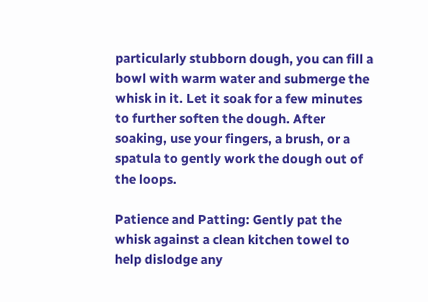particularly stubborn dough, you can fill a bowl with warm water and submerge the whisk in it. Let it soak for a few minutes to further soften the dough. After soaking, use your fingers, a brush, or a spatula to gently work the dough out of the loops.

Patience and Patting: Gently pat the whisk against a clean kitchen towel to help dislodge any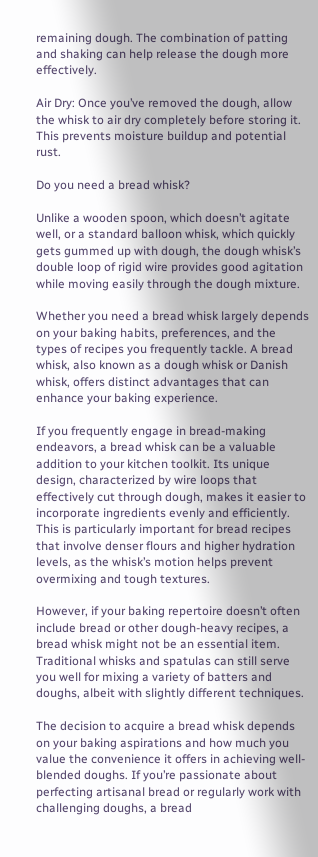remaining dough. The combination of patting and shaking can help release the dough more effectively.

Air Dry: Once you’ve removed the dough, allow the whisk to air dry completely before storing it. This prevents moisture buildup and potential rust.

Do you need a bread whisk?

Unlike a wooden spoon, which doesn’t agitate well, or a standard balloon whisk, which quickly gets gummed up with dough, the dough whisk’s double loop of rigid wire provides good agitation while moving easily through the dough mixture.

Whether you need a bread whisk largely depends on your baking habits, preferences, and the types of recipes you frequently tackle. A bread whisk, also known as a dough whisk or Danish whisk, offers distinct advantages that can enhance your baking experience.

If you frequently engage in bread-making endeavors, a bread whisk can be a valuable addition to your kitchen toolkit. Its unique design, characterized by wire loops that effectively cut through dough, makes it easier to incorporate ingredients evenly and efficiently. This is particularly important for bread recipes that involve denser flours and higher hydration levels, as the whisk’s motion helps prevent overmixing and tough textures.

However, if your baking repertoire doesn’t often include bread or other dough-heavy recipes, a bread whisk might not be an essential item. Traditional whisks and spatulas can still serve you well for mixing a variety of batters and doughs, albeit with slightly different techniques.

The decision to acquire a bread whisk depends on your baking aspirations and how much you value the convenience it offers in achieving well-blended doughs. If you’re passionate about perfecting artisanal bread or regularly work with challenging doughs, a bread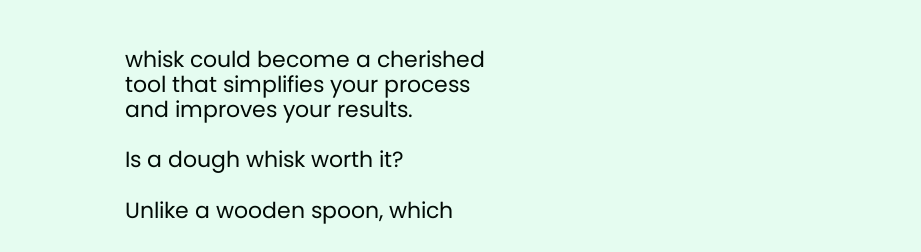whisk could become a cherished tool that simplifies your process and improves your results.

Is a dough whisk worth it?

Unlike a wooden spoon, which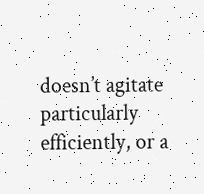doesn’t agitate particularly efficiently, or a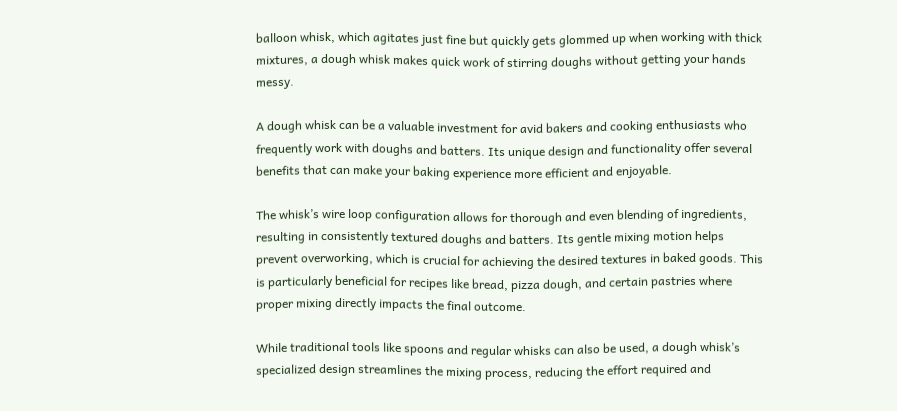balloon whisk, which agitates just fine but quickly gets glommed up when working with thick mixtures, a dough whisk makes quick work of stirring doughs without getting your hands messy.

A dough whisk can be a valuable investment for avid bakers and cooking enthusiasts who frequently work with doughs and batters. Its unique design and functionality offer several benefits that can make your baking experience more efficient and enjoyable.

The whisk’s wire loop configuration allows for thorough and even blending of ingredients, resulting in consistently textured doughs and batters. Its gentle mixing motion helps prevent overworking, which is crucial for achieving the desired textures in baked goods. This is particularly beneficial for recipes like bread, pizza dough, and certain pastries where proper mixing directly impacts the final outcome.

While traditional tools like spoons and regular whisks can also be used, a dough whisk’s specialized design streamlines the mixing process, reducing the effort required and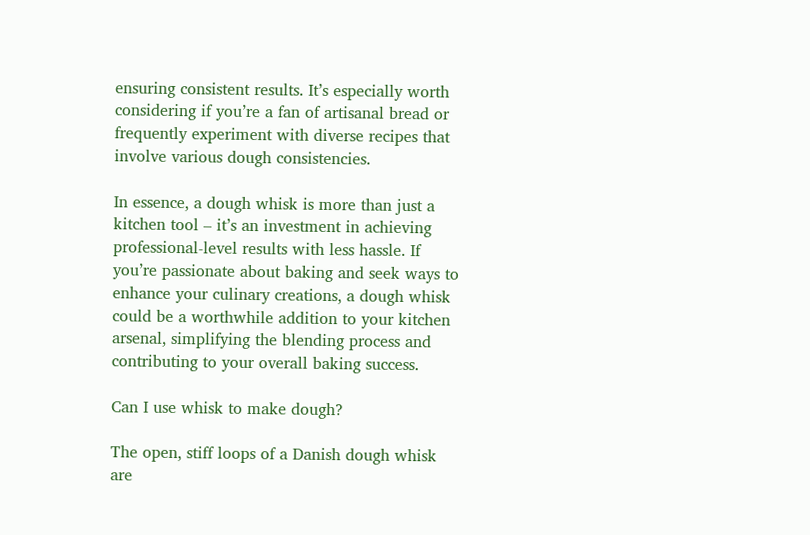ensuring consistent results. It’s especially worth considering if you’re a fan of artisanal bread or frequently experiment with diverse recipes that involve various dough consistencies.

In essence, a dough whisk is more than just a kitchen tool – it’s an investment in achieving professional-level results with less hassle. If you’re passionate about baking and seek ways to enhance your culinary creations, a dough whisk could be a worthwhile addition to your kitchen arsenal, simplifying the blending process and contributing to your overall baking success.

Can I use whisk to make dough?

The open, stiff loops of a Danish dough whisk are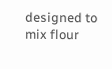designed to mix flour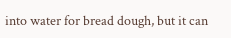into water for bread dough, but it can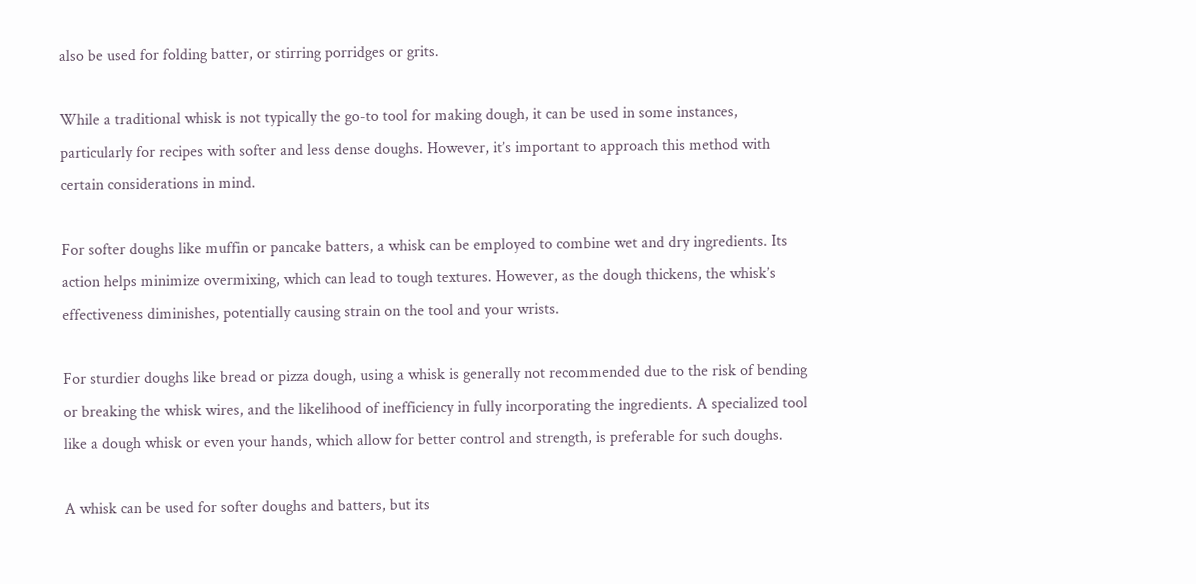also be used for folding batter, or stirring porridges or grits.

While a traditional whisk is not typically the go-to tool for making dough, it can be used in some instances, particularly for recipes with softer and less dense doughs. However, it’s important to approach this method with certain considerations in mind.

For softer doughs like muffin or pancake batters, a whisk can be employed to combine wet and dry ingredients. Its action helps minimize overmixing, which can lead to tough textures. However, as the dough thickens, the whisk’s effectiveness diminishes, potentially causing strain on the tool and your wrists.

For sturdier doughs like bread or pizza dough, using a whisk is generally not recommended due to the risk of bending or breaking the whisk wires, and the likelihood of inefficiency in fully incorporating the ingredients. A specialized tool like a dough whisk or even your hands, which allow for better control and strength, is preferable for such doughs.

A whisk can be used for softer doughs and batters, but its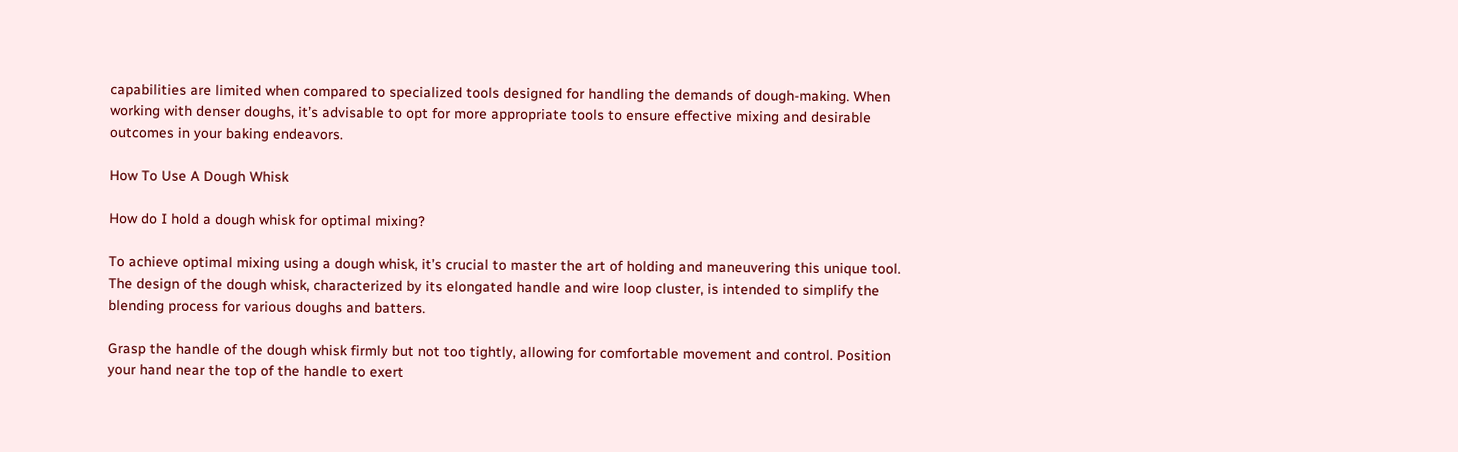capabilities are limited when compared to specialized tools designed for handling the demands of dough-making. When working with denser doughs, it’s advisable to opt for more appropriate tools to ensure effective mixing and desirable outcomes in your baking endeavors.

How To Use A Dough Whisk

How do I hold a dough whisk for optimal mixing?

To achieve optimal mixing using a dough whisk, it’s crucial to master the art of holding and maneuvering this unique tool. The design of the dough whisk, characterized by its elongated handle and wire loop cluster, is intended to simplify the blending process for various doughs and batters.

Grasp the handle of the dough whisk firmly but not too tightly, allowing for comfortable movement and control. Position your hand near the top of the handle to exert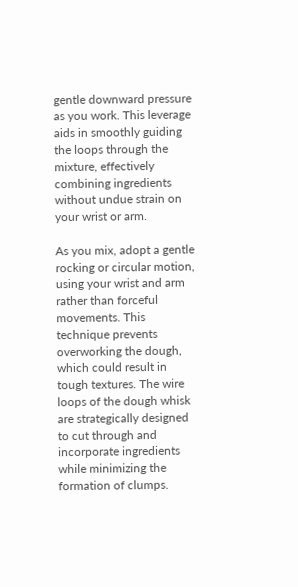gentle downward pressure as you work. This leverage aids in smoothly guiding the loops through the mixture, effectively combining ingredients without undue strain on your wrist or arm.

As you mix, adopt a gentle rocking or circular motion, using your wrist and arm rather than forceful movements. This technique prevents overworking the dough, which could result in tough textures. The wire loops of the dough whisk are strategically designed to cut through and incorporate ingredients while minimizing the formation of clumps.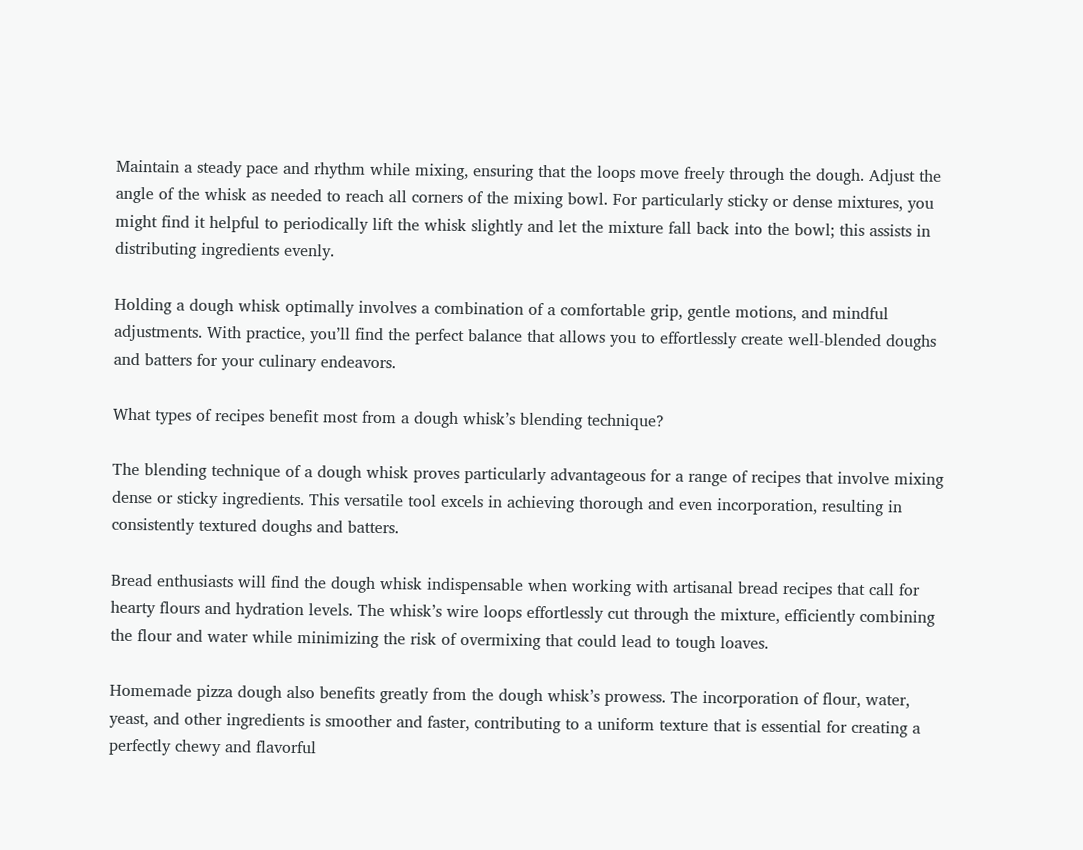Maintain a steady pace and rhythm while mixing, ensuring that the loops move freely through the dough. Adjust the angle of the whisk as needed to reach all corners of the mixing bowl. For particularly sticky or dense mixtures, you might find it helpful to periodically lift the whisk slightly and let the mixture fall back into the bowl; this assists in distributing ingredients evenly.

Holding a dough whisk optimally involves a combination of a comfortable grip, gentle motions, and mindful adjustments. With practice, you’ll find the perfect balance that allows you to effortlessly create well-blended doughs and batters for your culinary endeavors.

What types of recipes benefit most from a dough whisk’s blending technique?

The blending technique of a dough whisk proves particularly advantageous for a range of recipes that involve mixing dense or sticky ingredients. This versatile tool excels in achieving thorough and even incorporation, resulting in consistently textured doughs and batters.

Bread enthusiasts will find the dough whisk indispensable when working with artisanal bread recipes that call for hearty flours and hydration levels. The whisk’s wire loops effortlessly cut through the mixture, efficiently combining the flour and water while minimizing the risk of overmixing that could lead to tough loaves.

Homemade pizza dough also benefits greatly from the dough whisk’s prowess. The incorporation of flour, water, yeast, and other ingredients is smoother and faster, contributing to a uniform texture that is essential for creating a perfectly chewy and flavorful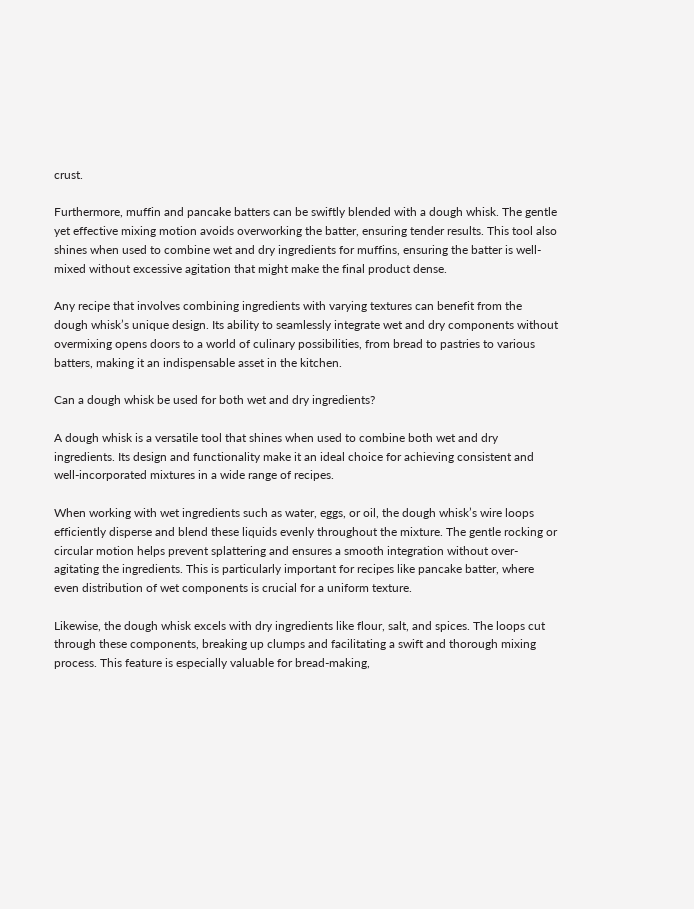crust.

Furthermore, muffin and pancake batters can be swiftly blended with a dough whisk. The gentle yet effective mixing motion avoids overworking the batter, ensuring tender results. This tool also shines when used to combine wet and dry ingredients for muffins, ensuring the batter is well-mixed without excessive agitation that might make the final product dense.

Any recipe that involves combining ingredients with varying textures can benefit from the dough whisk’s unique design. Its ability to seamlessly integrate wet and dry components without overmixing opens doors to a world of culinary possibilities, from bread to pastries to various batters, making it an indispensable asset in the kitchen.

Can a dough whisk be used for both wet and dry ingredients?

A dough whisk is a versatile tool that shines when used to combine both wet and dry ingredients. Its design and functionality make it an ideal choice for achieving consistent and well-incorporated mixtures in a wide range of recipes.

When working with wet ingredients such as water, eggs, or oil, the dough whisk’s wire loops efficiently disperse and blend these liquids evenly throughout the mixture. The gentle rocking or circular motion helps prevent splattering and ensures a smooth integration without over-agitating the ingredients. This is particularly important for recipes like pancake batter, where even distribution of wet components is crucial for a uniform texture.

Likewise, the dough whisk excels with dry ingredients like flour, salt, and spices. The loops cut through these components, breaking up clumps and facilitating a swift and thorough mixing process. This feature is especially valuable for bread-making,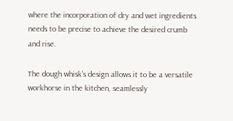where the incorporation of dry and wet ingredients needs to be precise to achieve the desired crumb and rise.

The dough whisk’s design allows it to be a versatile workhorse in the kitchen, seamlessly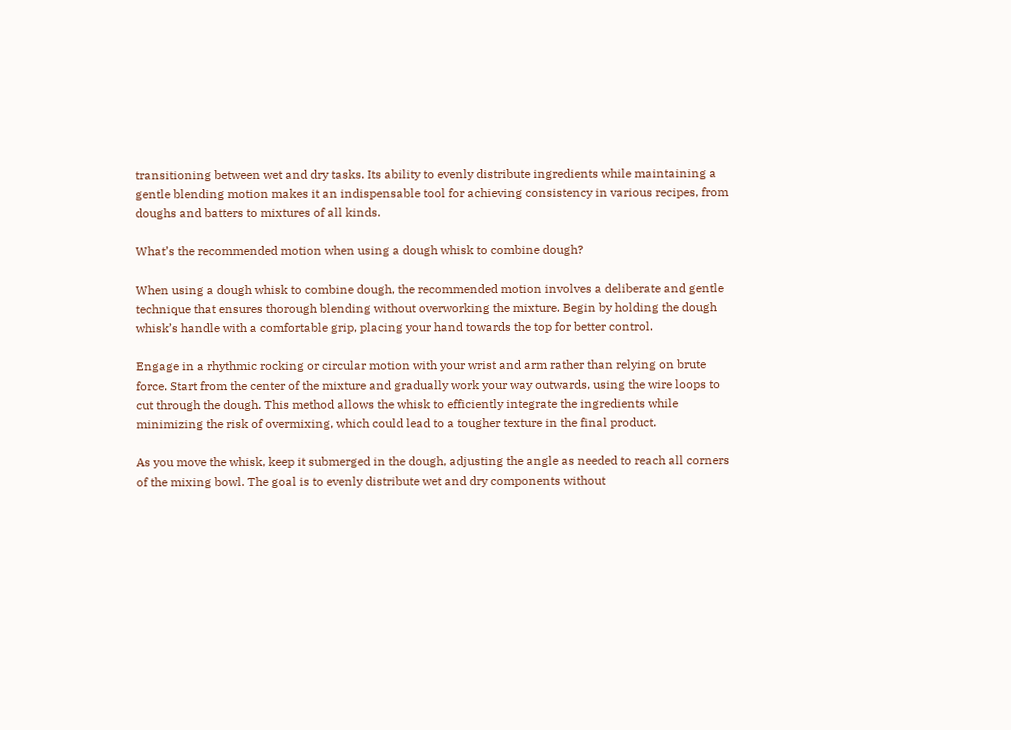transitioning between wet and dry tasks. Its ability to evenly distribute ingredients while maintaining a gentle blending motion makes it an indispensable tool for achieving consistency in various recipes, from doughs and batters to mixtures of all kinds.

What’s the recommended motion when using a dough whisk to combine dough?

When using a dough whisk to combine dough, the recommended motion involves a deliberate and gentle technique that ensures thorough blending without overworking the mixture. Begin by holding the dough whisk’s handle with a comfortable grip, placing your hand towards the top for better control.

Engage in a rhythmic rocking or circular motion with your wrist and arm rather than relying on brute force. Start from the center of the mixture and gradually work your way outwards, using the wire loops to cut through the dough. This method allows the whisk to efficiently integrate the ingredients while minimizing the risk of overmixing, which could lead to a tougher texture in the final product.

As you move the whisk, keep it submerged in the dough, adjusting the angle as needed to reach all corners of the mixing bowl. The goal is to evenly distribute wet and dry components without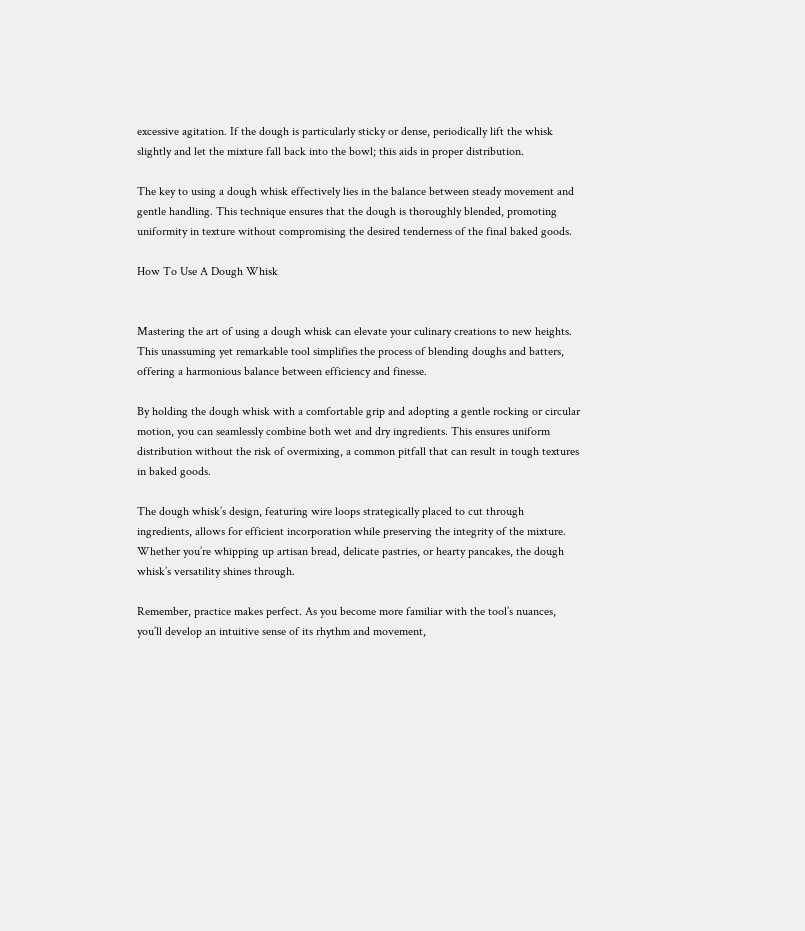excessive agitation. If the dough is particularly sticky or dense, periodically lift the whisk slightly and let the mixture fall back into the bowl; this aids in proper distribution.

The key to using a dough whisk effectively lies in the balance between steady movement and gentle handling. This technique ensures that the dough is thoroughly blended, promoting uniformity in texture without compromising the desired tenderness of the final baked goods.

How To Use A Dough Whisk


Mastering the art of using a dough whisk can elevate your culinary creations to new heights. This unassuming yet remarkable tool simplifies the process of blending doughs and batters, offering a harmonious balance between efficiency and finesse.

By holding the dough whisk with a comfortable grip and adopting a gentle rocking or circular motion, you can seamlessly combine both wet and dry ingredients. This ensures uniform distribution without the risk of overmixing, a common pitfall that can result in tough textures in baked goods.

The dough whisk’s design, featuring wire loops strategically placed to cut through ingredients, allows for efficient incorporation while preserving the integrity of the mixture. Whether you’re whipping up artisan bread, delicate pastries, or hearty pancakes, the dough whisk’s versatility shines through.

Remember, practice makes perfect. As you become more familiar with the tool’s nuances, you’ll develop an intuitive sense of its rhythm and movement,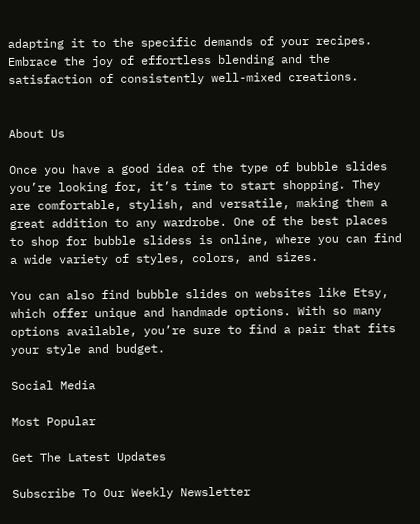adapting it to the specific demands of your recipes. Embrace the joy of effortless blending and the satisfaction of consistently well-mixed creations.


About Us

Once you have a good idea of the type of bubble slides you’re looking for, it’s time to start shopping. They are comfortable, stylish, and versatile, making them a great addition to any wardrobe. One of the best places to shop for bubble slidess is online, where you can find a wide variety of styles, colors, and sizes.

You can also find bubble slides on websites like Etsy, which offer unique and handmade options. With so many options available, you’re sure to find a pair that fits your style and budget.

Social Media

Most Popular

Get The Latest Updates

Subscribe To Our Weekly Newsletter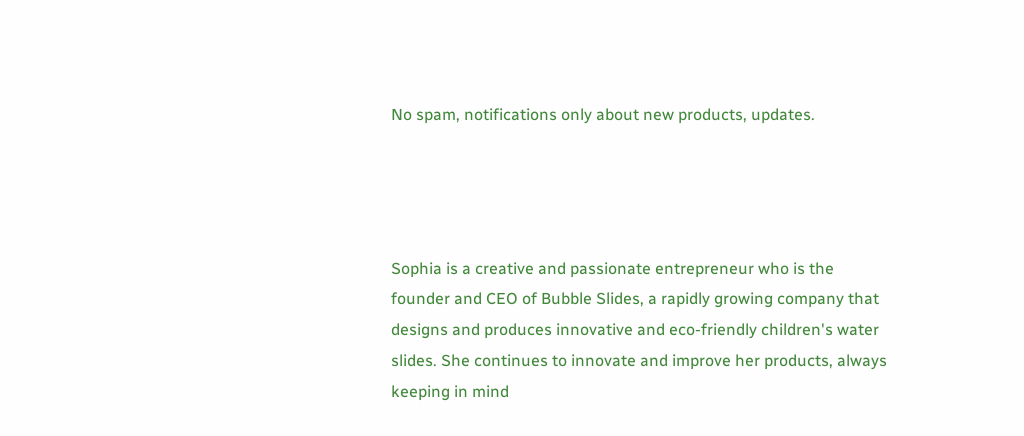No spam, notifications only about new products, updates.




Sophia is a creative and passionate entrepreneur who is the founder and CEO of Bubble Slides, a rapidly growing company that designs and produces innovative and eco-friendly children's water slides. She continues to innovate and improve her products, always keeping in mind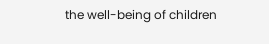the well-being of children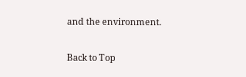and the environment.

Back to Top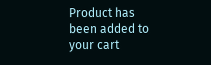Product has been added to your cart